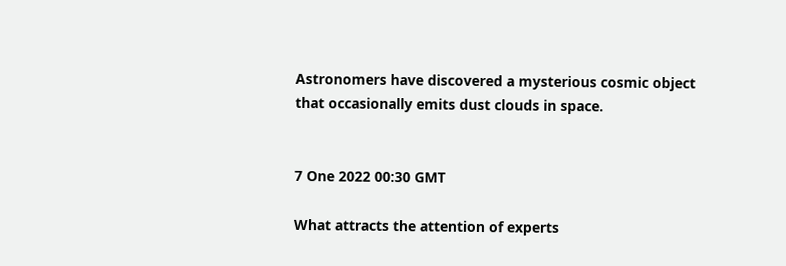Astronomers have discovered a mysterious cosmic object that occasionally emits dust clouds in space.


7 One 2022 00:30 GMT

What attracts the attention of experts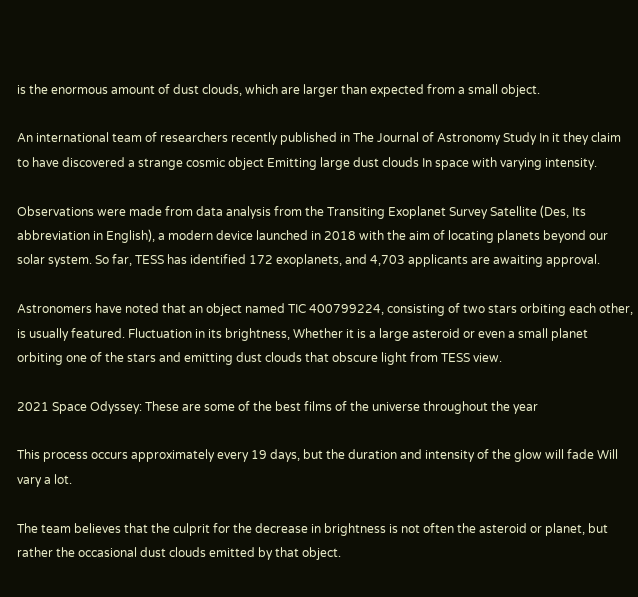is the enormous amount of dust clouds, which are larger than expected from a small object.

An international team of researchers recently published in The Journal of Astronomy Study In it they claim to have discovered a strange cosmic object Emitting large dust clouds In space with varying intensity.

Observations were made from data analysis from the Transiting Exoplanet Survey Satellite (Des, Its abbreviation in English), a modern device launched in 2018 with the aim of locating planets beyond our solar system. So far, TESS has identified 172 exoplanets, and 4,703 applicants are awaiting approval.

Astronomers have noted that an object named TIC 400799224, consisting of two stars orbiting each other, is usually featured. Fluctuation in its brightness, Whether it is a large asteroid or even a small planet orbiting one of the stars and emitting dust clouds that obscure light from TESS view.

2021 Space Odyssey: These are some of the best films of the universe throughout the year

This process occurs approximately every 19 days, but the duration and intensity of the glow will fade Will vary a lot.

The team believes that the culprit for the decrease in brightness is not often the asteroid or planet, but rather the occasional dust clouds emitted by that object.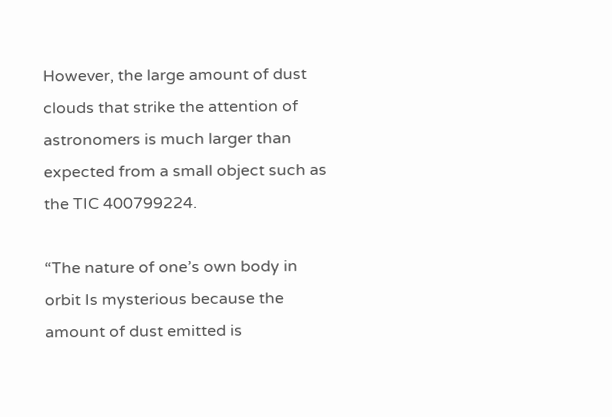However, the large amount of dust clouds that strike the attention of astronomers is much larger than expected from a small object such as the TIC 400799224.

“The nature of one’s own body in orbit Is mysterious because the amount of dust emitted is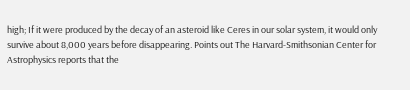high; If it were produced by the decay of an asteroid like Ceres in our solar system, it would only survive about 8,000 years before disappearing. Points out The Harvard-Smithsonian Center for Astrophysics reports that the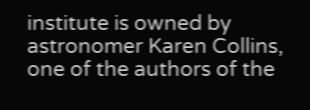institute is owned by astronomer Karen Collins, one of the authors of the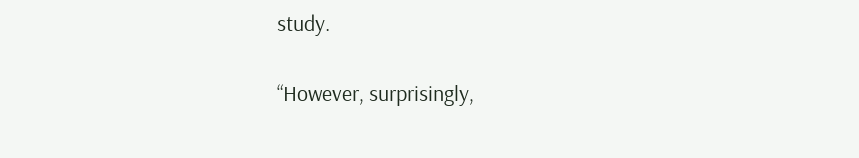study.

“However, surprisingly,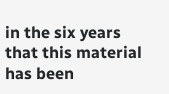in the six years that this material has been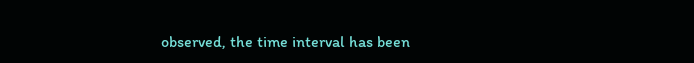observed, the time interval has been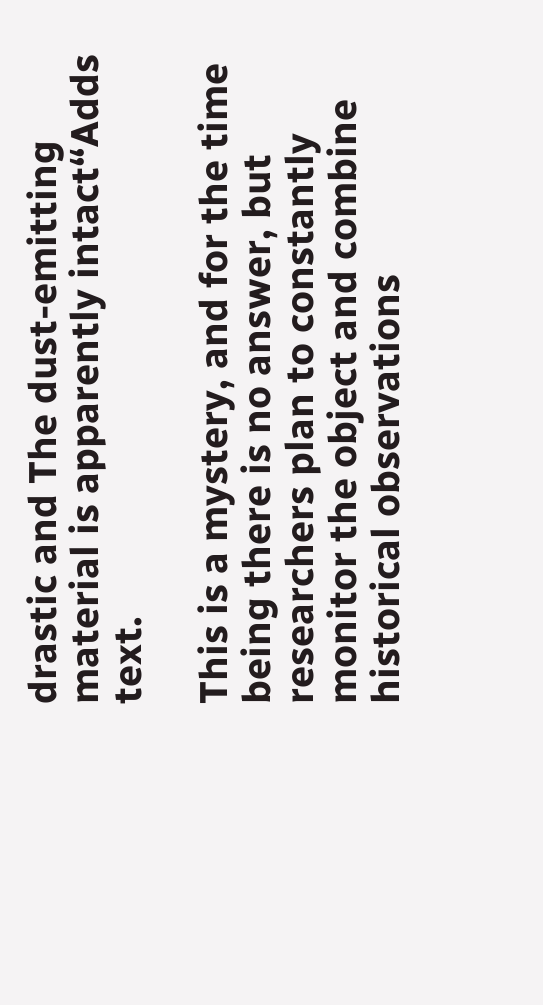drastic and The dust-emitting material is apparently intact“Adds text.

This is a mystery, and for the time being there is no answer, but researchers plan to constantly monitor the object and combine historical observations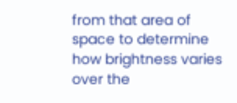from that area of space to determine how brightness varies over the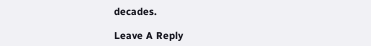decades.

Leave A Reply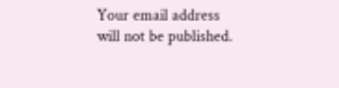Your email address will not be published.